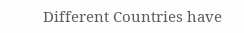Different Countries have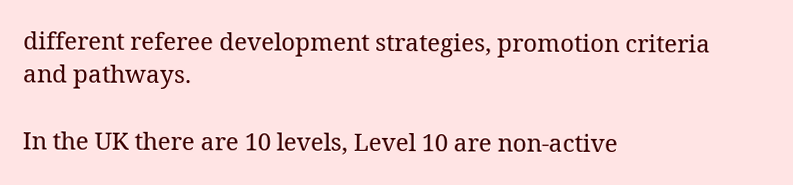different referee development strategies, promotion criteria and pathways.

In the UK there are 10 levels, Level 10 are non-active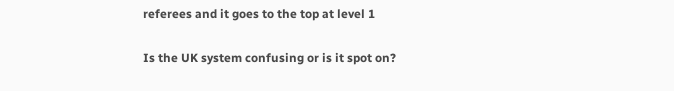referees and it goes to the top at level 1

Is the UK system confusing or is it spot on?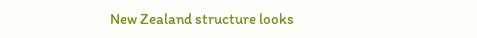New Zealand structure looks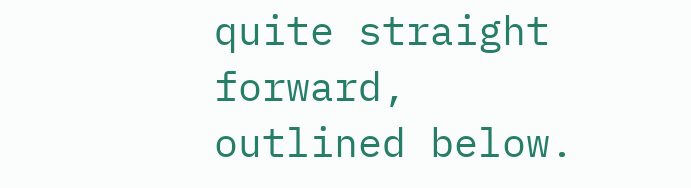quite straight forward, outlined below.